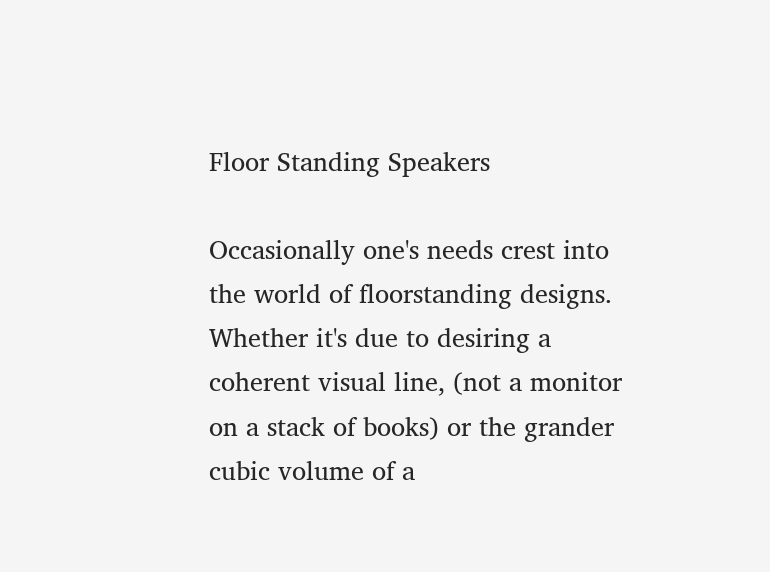Floor Standing Speakers

Occasionally one's needs crest into the world of floorstanding designs.  Whether it's due to desiring a coherent visual line, (not a monitor on a stack of books) or the grander cubic volume of a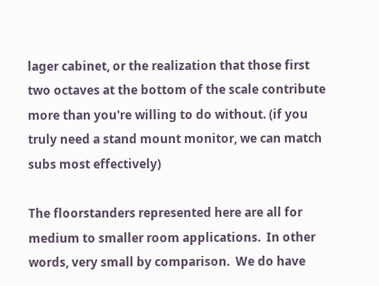lager cabinet, or the realization that those first two octaves at the bottom of the scale contribute more than you're willing to do without. (if you truly need a stand mount monitor, we can match subs most effectively)

The floorstanders represented here are all for medium to smaller room applications.  In other words, very small by comparison.  We do have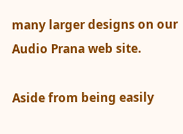many larger designs on our Audio Prana web site.

Aside from being easily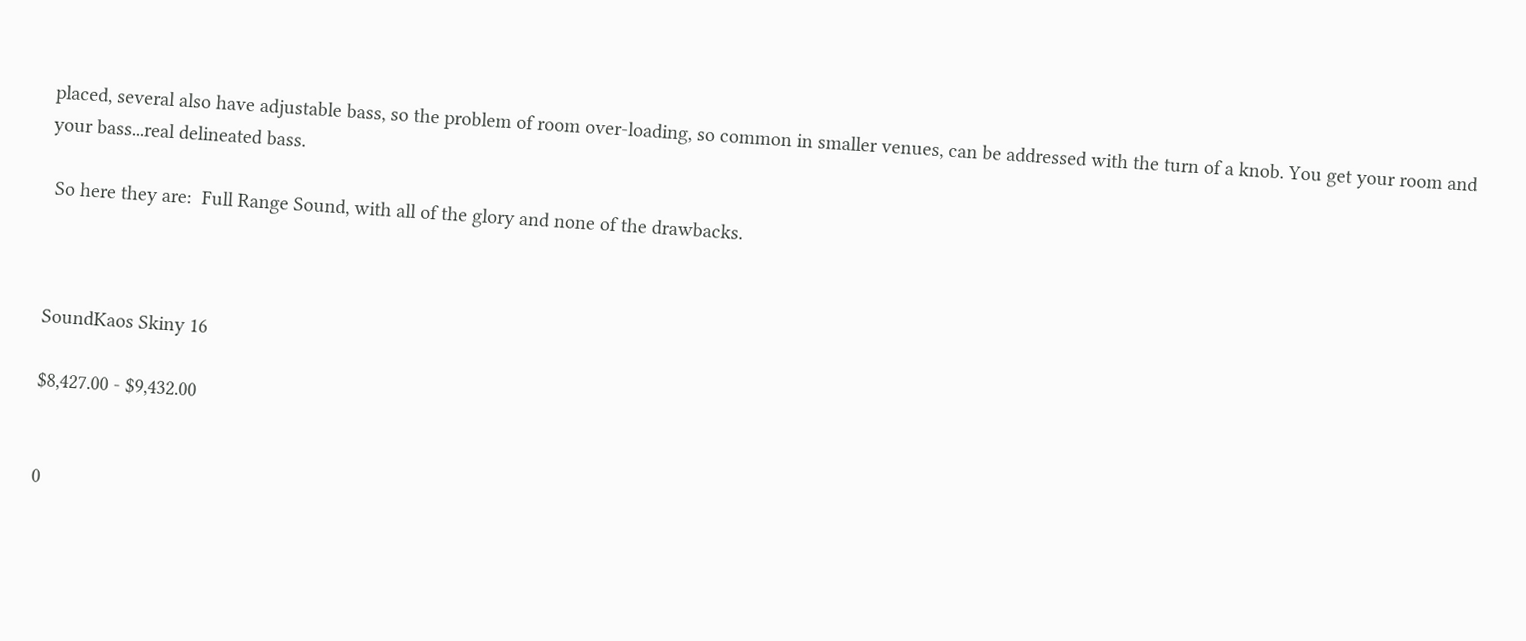placed, several also have adjustable bass, so the problem of room over-loading, so common in smaller venues, can be addressed with the turn of a knob. You get your room and your bass...real delineated bass.

 So here they are:  Full Range Sound, with all of the glory and none of the drawbacks.



SoundKaos Skiny 16

$8,427.00 - $9,432.00


0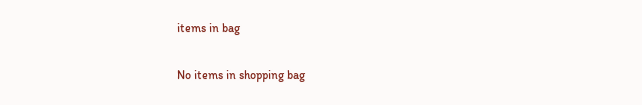items in bag

No items in shopping bag